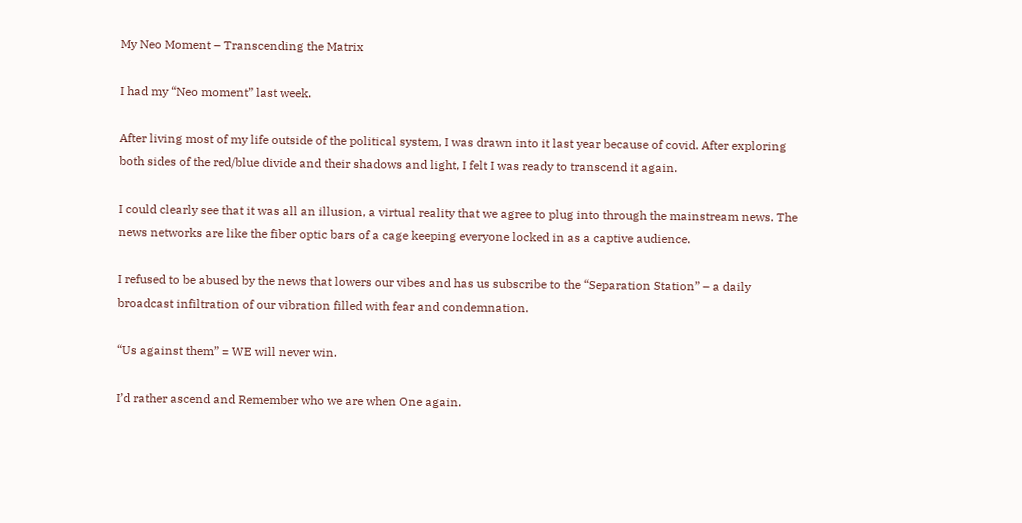My Neo Moment – Transcending the Matrix

I had my “Neo moment” last week.

After living most of my life outside of the political system, I was drawn into it last year because of covid. After exploring both sides of the red/blue divide and their shadows and light, I felt I was ready to transcend it again.

I could clearly see that it was all an illusion, a virtual reality that we agree to plug into through the mainstream news. The news networks are like the fiber optic bars of a cage keeping everyone locked in as a captive audience.

I refused to be abused by the news that lowers our vibes and has us subscribe to the “Separation Station” – a daily broadcast infiltration of our vibration filled with fear and condemnation.

“Us against them” = WE will never win.

I’d rather ascend and Remember who we are when One again.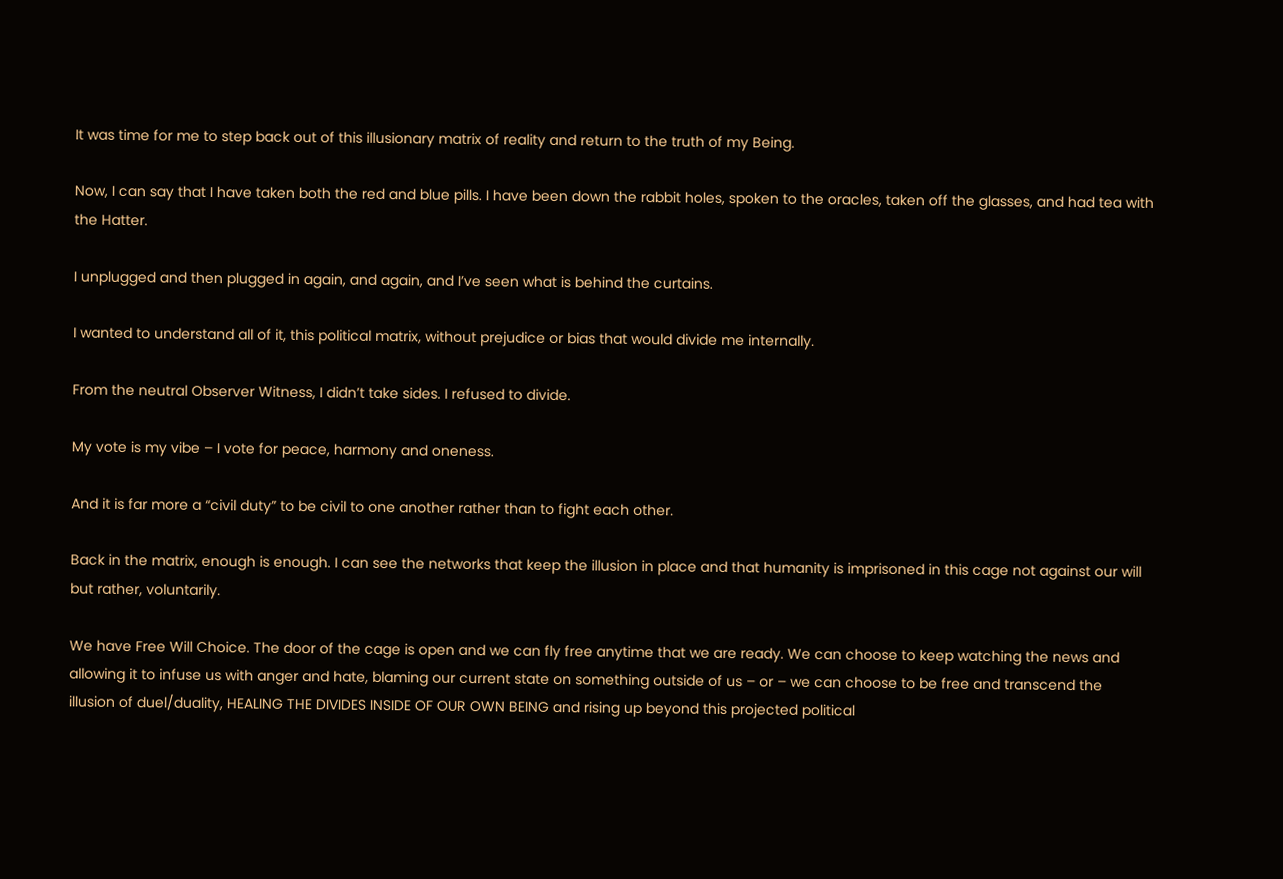It was time for me to step back out of this illusionary matrix of reality and return to the truth of my Being.

Now, I can say that I have taken both the red and blue pills. I have been down the rabbit holes, spoken to the oracles, taken off the glasses, and had tea with the Hatter.

I unplugged and then plugged in again, and again, and I’ve seen what is behind the curtains.

I wanted to understand all of it, this political matrix, without prejudice or bias that would divide me internally.

From the neutral Observer Witness, I didn’t take sides. I refused to divide.

My vote is my vibe – I vote for peace, harmony and oneness.

And it is far more a “civil duty” to be civil to one another rather than to fight each other.

Back in the matrix, enough is enough. I can see the networks that keep the illusion in place and that humanity is imprisoned in this cage not against our will but rather, voluntarily.

We have Free Will Choice. The door of the cage is open and we can fly free anytime that we are ready. We can choose to keep watching the news and allowing it to infuse us with anger and hate, blaming our current state on something outside of us – or – we can choose to be free and transcend the illusion of duel/duality, HEALING THE DIVIDES INSIDE OF OUR OWN BEING and rising up beyond this projected political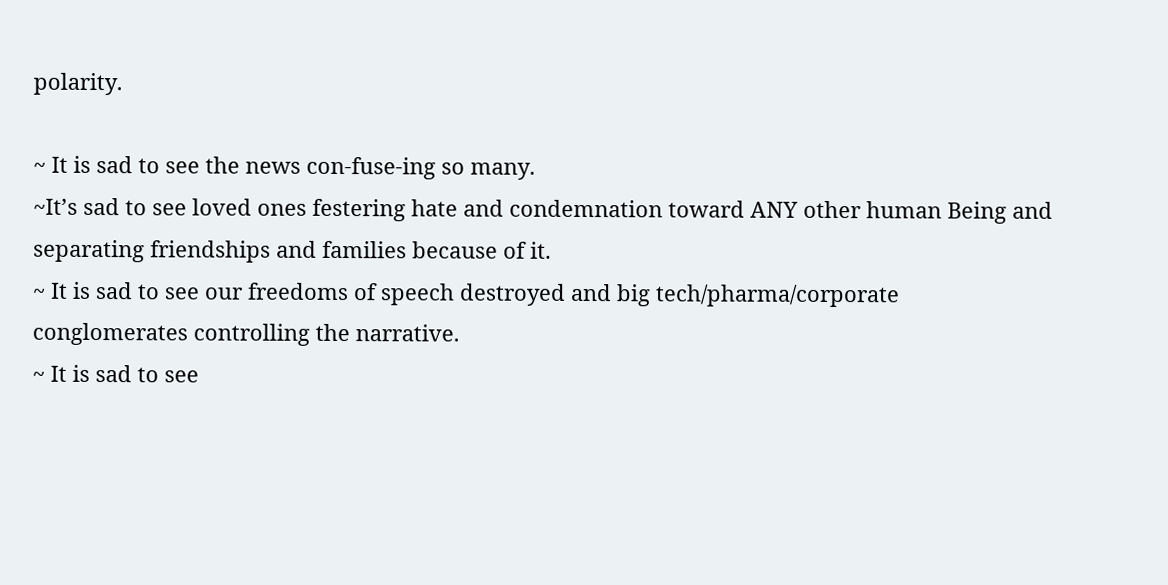polarity.

~ It is sad to see the news con-fuse-ing so many.
~It’s sad to see loved ones festering hate and condemnation toward ANY other human Being and separating friendships and families because of it.
~ It is sad to see our freedoms of speech destroyed and big tech/pharma/corporate conglomerates controlling the narrative.
~ It is sad to see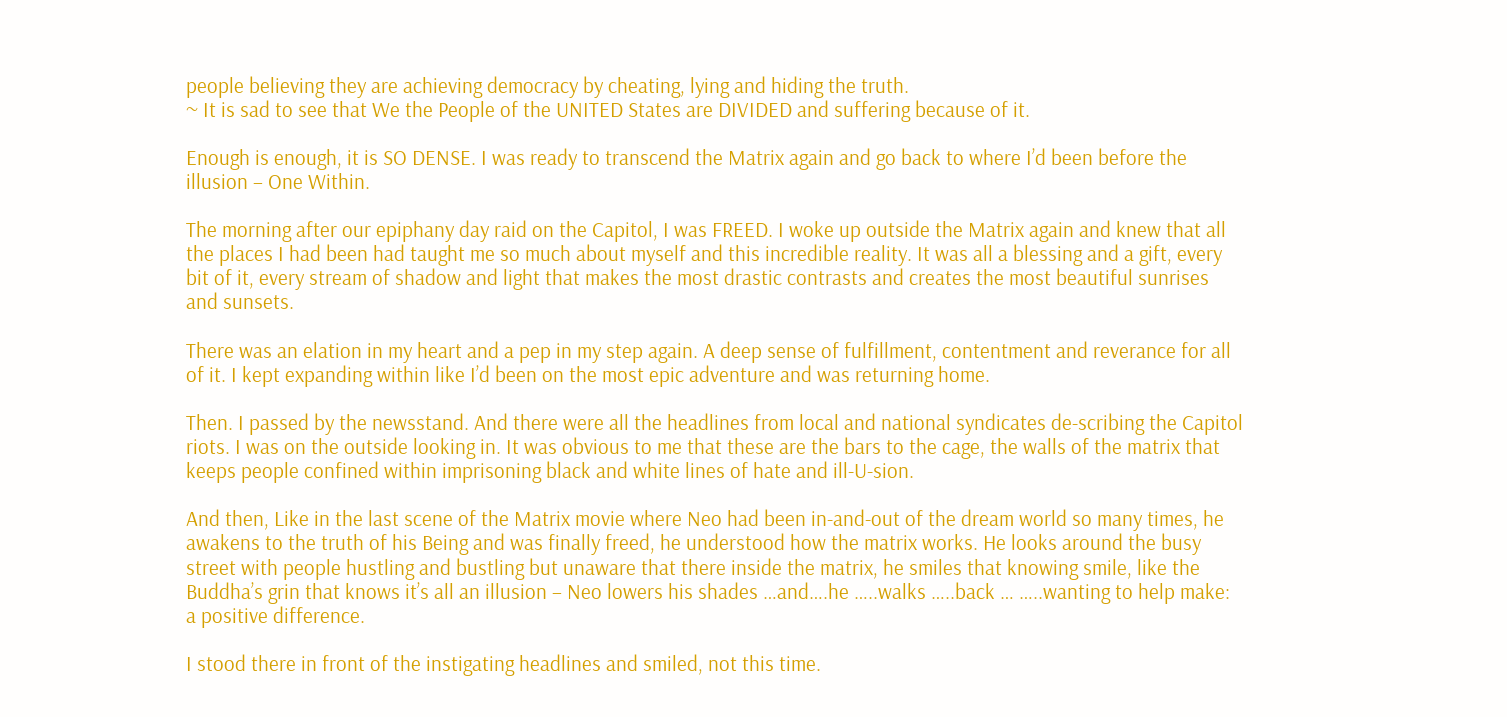people believing they are achieving democracy by cheating, lying and hiding the truth.
~ It is sad to see that We the People of the UNITED States are DIVIDED and suffering because of it.

Enough is enough, it is SO DENSE. I was ready to transcend the Matrix again and go back to where I’d been before the illusion – One Within.

The morning after our epiphany day raid on the Capitol, I was FREED. I woke up outside the Matrix again and knew that all the places I had been had taught me so much about myself and this incredible reality. It was all a blessing and a gift, every bit of it, every stream of shadow and light that makes the most drastic contrasts and creates the most beautiful sunrises and sunsets.

There was an elation in my heart and a pep in my step again. A deep sense of fulfillment, contentment and reverance for all of it. I kept expanding within like I’d been on the most epic adventure and was returning home.

Then. I passed by the newsstand. And there were all the headlines from local and national syndicates de-scribing the Capitol riots. I was on the outside looking in. It was obvious to me that these are the bars to the cage, the walls of the matrix that keeps people confined within imprisoning black and white lines of hate and ill-U-sion.

And then, Like in the last scene of the Matrix movie where Neo had been in-and-out of the dream world so many times, he awakens to the truth of his Being and was finally freed, he understood how the matrix works. He looks around the busy street with people hustling and bustling but unaware that there inside the matrix, he smiles that knowing smile, like the Buddha’s grin that knows it’s all an illusion – Neo lowers his shades …and….he …..walks …..back … …..wanting to help make: a positive difference.

I stood there in front of the instigating headlines and smiled, not this time.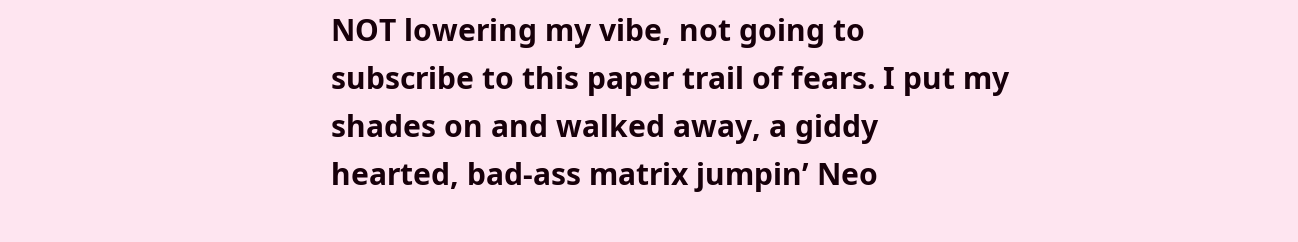NOT lowering my vibe, not going to subscribe to this paper trail of fears. I put my shades on and walked away, a giddy hearted, bad-ass matrix jumpin’ Neo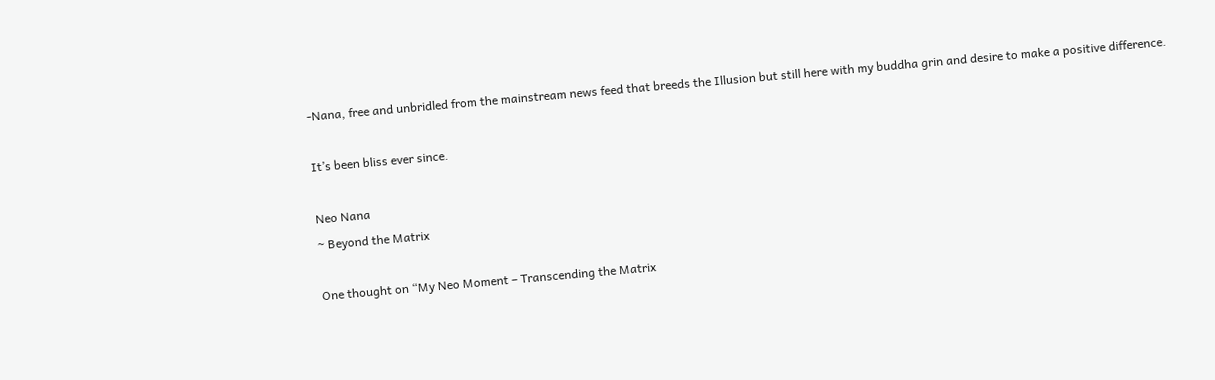-Nana, free and unbridled from the mainstream news feed that breeds the Illusion but still here with my buddha grin and desire to make a positive difference.

It’s been bliss ever since.

Neo Nana
~ Beyond the Matrix

One thought on “My Neo Moment – Transcending the Matrix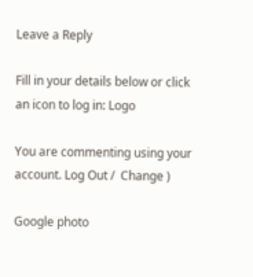Leave a Reply

Fill in your details below or click an icon to log in: Logo

You are commenting using your account. Log Out /  Change )

Google photo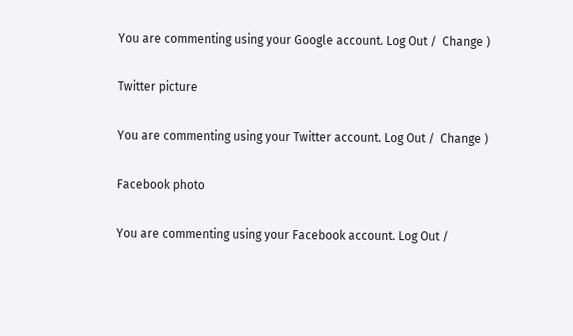You are commenting using your Google account. Log Out /  Change )

Twitter picture

You are commenting using your Twitter account. Log Out /  Change )

Facebook photo

You are commenting using your Facebook account. Log Out /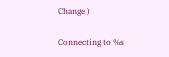Change )

Connecting to %s